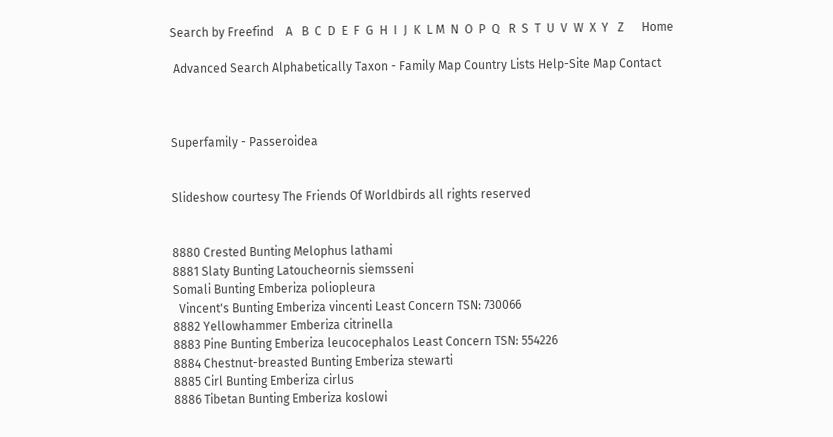Search by Freefind    A   B  C  D  E  F  G  H  I  J  K  L M  N  O  P  Q   R  S  T  U  V  W  X  Y   Z      Home

 Advanced Search Alphabetically Taxon - Family Map Country Lists Help-Site Map Contact



Superfamily - Passeroidea


Slideshow courtesy The Friends Of Worldbirds all rights reserved


8880 Crested Bunting Melophus lathami
8881 Slaty Bunting Latoucheornis siemsseni
Somali Bunting Emberiza poliopleura
  Vincent's Bunting Emberiza vincenti Least Concern TSN: 730066
8882 Yellowhammer Emberiza citrinella
8883 Pine Bunting Emberiza leucocephalos Least Concern TSN: 554226
8884 Chestnut-breasted Bunting Emberiza stewarti
8885 Cirl Bunting Emberiza cirlus
8886 Tibetan Bunting Emberiza koslowi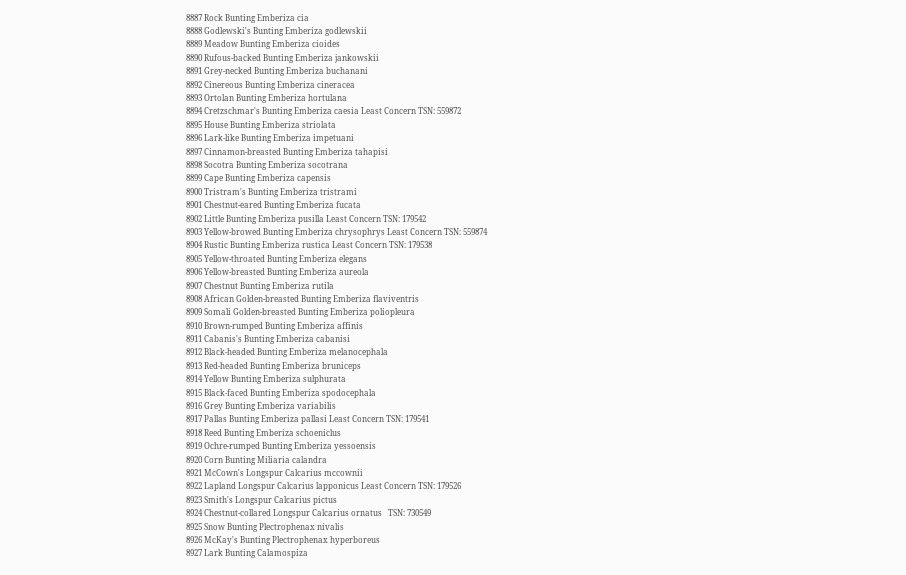8887 Rock Bunting Emberiza cia
8888 Godlewski's Bunting Emberiza godlewskii
8889 Meadow Bunting Emberiza cioides
8890 Rufous-backed Bunting Emberiza jankowskii
8891 Grey-necked Bunting Emberiza buchanani
8892 Cinereous Bunting Emberiza cineracea
8893 Ortolan Bunting Emberiza hortulana
8894 Cretzschmar's Bunting Emberiza caesia Least Concern TSN: 559872
8895 House Bunting Emberiza striolata
8896 Lark-like Bunting Emberiza impetuani
8897 Cinnamon-breasted Bunting Emberiza tahapisi
8898 Socotra Bunting Emberiza socotrana
8899 Cape Bunting Emberiza capensis
8900 Tristram's Bunting Emberiza tristrami
8901 Chestnut-eared Bunting Emberiza fucata
8902 Little Bunting Emberiza pusilla Least Concern TSN: 179542
8903 Yellow-browed Bunting Emberiza chrysophrys Least Concern TSN: 559874
8904 Rustic Bunting Emberiza rustica Least Concern TSN: 179538
8905 Yellow-throated Bunting Emberiza elegans
8906 Yellow-breasted Bunting Emberiza aureola
8907 Chestnut Bunting Emberiza rutila
8908 African Golden-breasted Bunting Emberiza flaviventris
8909 Somali Golden-breasted Bunting Emberiza poliopleura
8910 Brown-rumped Bunting Emberiza affinis
8911 Cabanis's Bunting Emberiza cabanisi
8912 Black-headed Bunting Emberiza melanocephala
8913 Red-headed Bunting Emberiza bruniceps
8914 Yellow Bunting Emberiza sulphurata
8915 Black-faced Bunting Emberiza spodocephala
8916 Grey Bunting Emberiza variabilis
8917 Pallas Bunting Emberiza pallasi Least Concern TSN: 179541
8918 Reed Bunting Emberiza schoeniclus
8919 Ochre-rumped Bunting Emberiza yessoensis
8920 Corn Bunting Miliaria calandra
8921 McCown's Longspur Calcarius mccownii
8922 Lapland Longspur Calcarius lapponicus Least Concern TSN: 179526
8923 Smith's Longspur Calcarius pictus
8924 Chestnut-collared Longspur Calcarius ornatus   TSN: 730549
8925 Snow Bunting Plectrophenax nivalis
8926 McKay's Bunting Plectrophenax hyperboreus
8927 Lark Bunting Calamospiza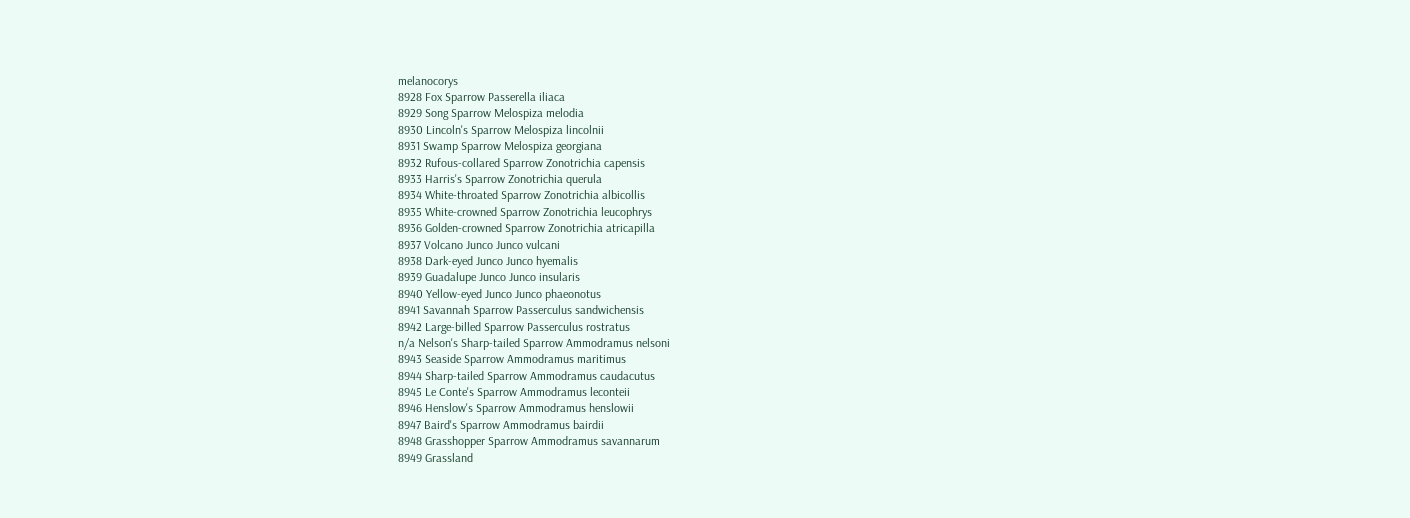melanocorys
8928 Fox Sparrow Passerella iliaca
8929 Song Sparrow Melospiza melodia
8930 Lincoln's Sparrow Melospiza lincolnii
8931 Swamp Sparrow Melospiza georgiana
8932 Rufous-collared Sparrow Zonotrichia capensis
8933 Harris's Sparrow Zonotrichia querula
8934 White-throated Sparrow Zonotrichia albicollis
8935 White-crowned Sparrow Zonotrichia leucophrys
8936 Golden-crowned Sparrow Zonotrichia atricapilla
8937 Volcano Junco Junco vulcani
8938 Dark-eyed Junco Junco hyemalis
8939 Guadalupe Junco Junco insularis
8940 Yellow-eyed Junco Junco phaeonotus
8941 Savannah Sparrow Passerculus sandwichensis
8942 Large-billed Sparrow Passerculus rostratus
n/a Nelson's Sharp-tailed Sparrow Ammodramus nelsoni
8943 Seaside Sparrow Ammodramus maritimus
8944 Sharp-tailed Sparrow Ammodramus caudacutus
8945 Le Conte's Sparrow Ammodramus leconteii
8946 Henslow's Sparrow Ammodramus henslowii
8947 Baird's Sparrow Ammodramus bairdii
8948 Grasshopper Sparrow Ammodramus savannarum
8949 Grassland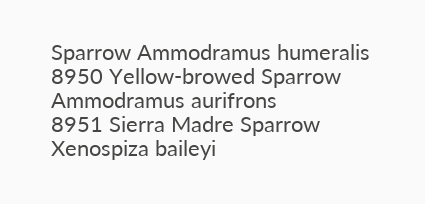Sparrow Ammodramus humeralis
8950 Yellow-browed Sparrow Ammodramus aurifrons
8951 Sierra Madre Sparrow Xenospiza baileyi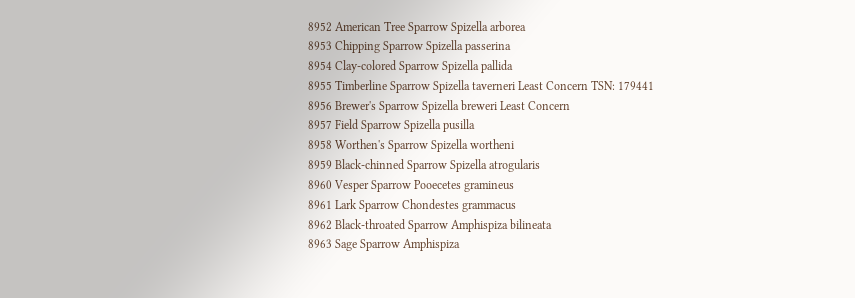8952 American Tree Sparrow Spizella arborea
8953 Chipping Sparrow Spizella passerina
8954 Clay-colored Sparrow Spizella pallida
8955 Timberline Sparrow Spizella taverneri Least Concern TSN: 179441
8956 Brewer's Sparrow Spizella breweri Least Concern
8957 Field Sparrow Spizella pusilla
8958 Worthen's Sparrow Spizella wortheni
8959 Black-chinned Sparrow Spizella atrogularis
8960 Vesper Sparrow Pooecetes gramineus
8961 Lark Sparrow Chondestes grammacus
8962 Black-throated Sparrow Amphispiza bilineata
8963 Sage Sparrow Amphispiza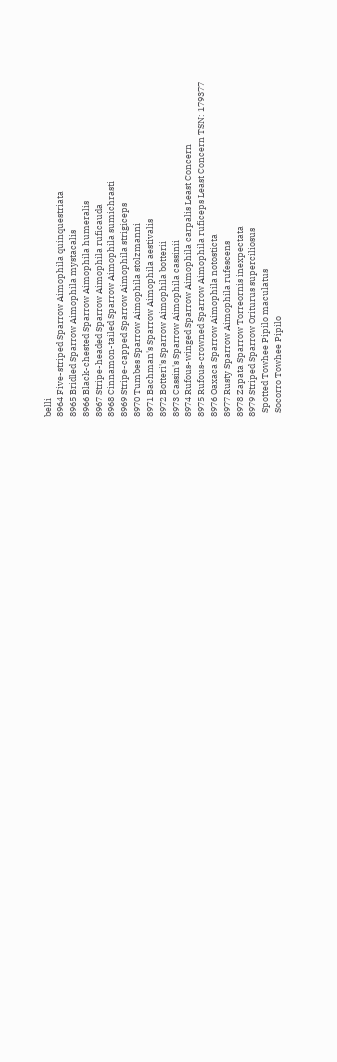belli
8964 Five-striped Sparrow Aimophila quinquestriata
8965 Bridled Sparrow Aimophila mystacalis
8966 Black-chested Sparrow Aimophila humeralis
8967 Stripe-headed Sparrow Aimophila ruficauda
8968 Cinnamon-tailed Sparrow Aimophila sumichrasti
8969 Stripe-capped Sparrow Aimophila strigiceps
8970 Tumbes Sparrow Aimophila stolzmanni
8971 Bachman's Sparrow Aimophila aestivalis
8972 Botteri's Sparrow Aimophila botterii
8973 Cassin's Sparrow Aimophila cassinii
8974 Rufous-winged Sparrow Aimophila carpalis Least Concern
8975 Rufous-crowned Sparrow Aimophila ruficeps Least Concern TSN: 179377
8976 Oaxaca Sparrow Aimophila notosticta
8977 Rusty Sparrow Aimophila rufescens
8978 Zapata Sparrow Torreornis inexpectata
8979 Striped Sparrow Oriturus superciliosus
  Spotted Towhee Pipilo maculatus
  Socorro Towhee Pipilo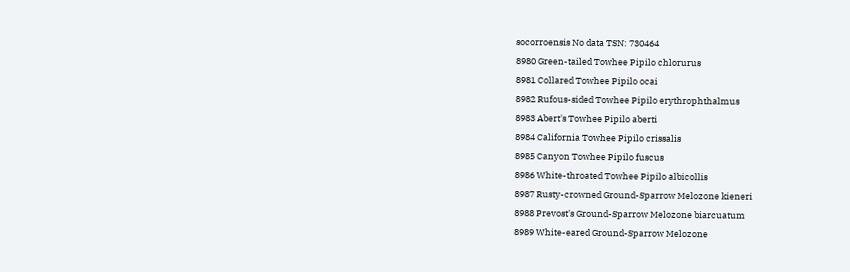socorroensis No data TSN: 730464
8980 Green-tailed Towhee Pipilo chlorurus
8981 Collared Towhee Pipilo ocai
8982 Rufous-sided Towhee Pipilo erythrophthalmus
8983 Abert's Towhee Pipilo aberti
8984 California Towhee Pipilo crissalis
8985 Canyon Towhee Pipilo fuscus
8986 White-throated Towhee Pipilo albicollis
8987 Rusty-crowned Ground-Sparrow Melozone kieneri
8988 Prevost's Ground-Sparrow Melozone biarcuatum
8989 White-eared Ground-Sparrow Melozone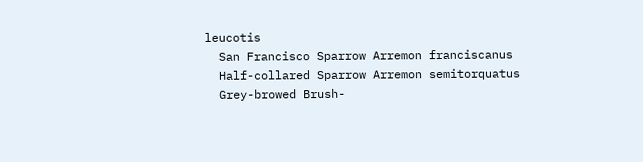leucotis
  San Francisco Sparrow Arremon franciscanus
  Half-collared Sparrow Arremon semitorquatus
  Grey-browed Brush-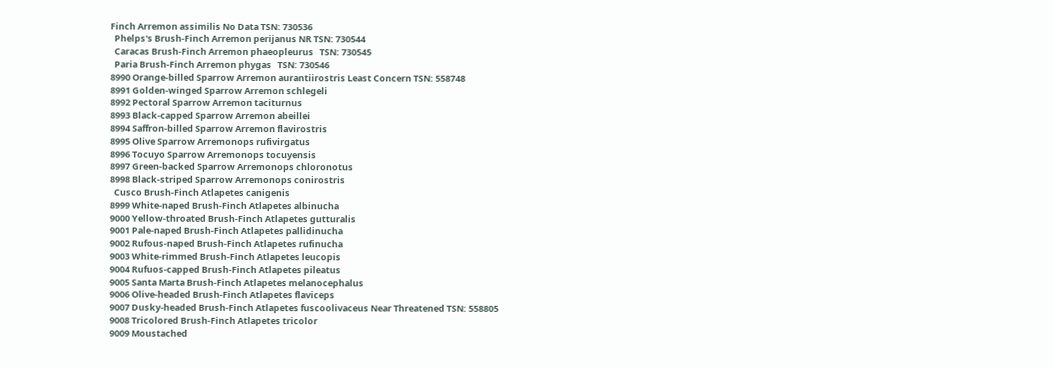Finch Arremon assimilis No Data TSN: 730536
  Phelps's Brush-Finch Arremon perijanus NR TSN: 730544
  Caracas Brush-Finch Arremon phaeopleurus   TSN: 730545
  Paria Brush-Finch Arremon phygas   TSN: 730546
8990 Orange-billed Sparrow Arremon aurantiirostris Least Concern TSN: 558748
8991 Golden-winged Sparrow Arremon schlegeli
8992 Pectoral Sparrow Arremon taciturnus
8993 Black-capped Sparrow Arremon abeillei
8994 Saffron-billed Sparrow Arremon flavirostris
8995 Olive Sparrow Arremonops rufivirgatus
8996 Tocuyo Sparrow Arremonops tocuyensis
8997 Green-backed Sparrow Arremonops chloronotus
8998 Black-striped Sparrow Arremonops conirostris
  Cusco Brush-Finch Atlapetes canigenis
8999 White-naped Brush-Finch Atlapetes albinucha
9000 Yellow-throated Brush-Finch Atlapetes gutturalis
9001 Pale-naped Brush-Finch Atlapetes pallidinucha
9002 Rufous-naped Brush-Finch Atlapetes rufinucha
9003 White-rimmed Brush-Finch Atlapetes leucopis
9004 Rufuos-capped Brush-Finch Atlapetes pileatus
9005 Santa Marta Brush-Finch Atlapetes melanocephalus
9006 Olive-headed Brush-Finch Atlapetes flaviceps
9007 Dusky-headed Brush-Finch Atlapetes fuscoolivaceus Near Threatened TSN: 558805
9008 Tricolored Brush-Finch Atlapetes tricolor
9009 Moustached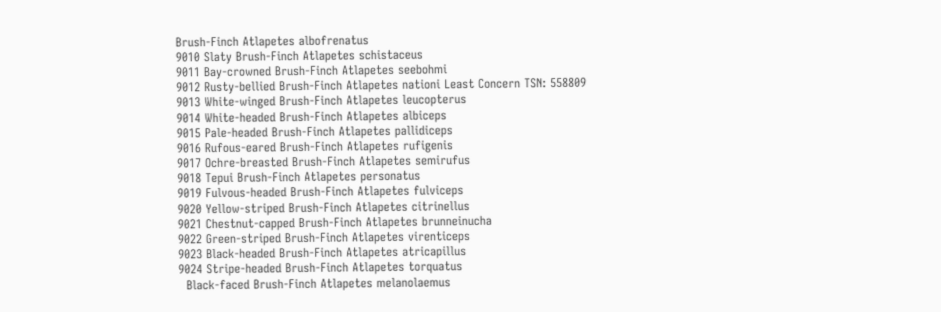Brush-Finch Atlapetes albofrenatus
9010 Slaty Brush-Finch Atlapetes schistaceus
9011 Bay-crowned Brush-Finch Atlapetes seebohmi
9012 Rusty-bellied Brush-Finch Atlapetes nationi Least Concern TSN: 558809
9013 White-winged Brush-Finch Atlapetes leucopterus
9014 White-headed Brush-Finch Atlapetes albiceps
9015 Pale-headed Brush-Finch Atlapetes pallidiceps
9016 Rufous-eared Brush-Finch Atlapetes rufigenis
9017 Ochre-breasted Brush-Finch Atlapetes semirufus
9018 Tepui Brush-Finch Atlapetes personatus
9019 Fulvous-headed Brush-Finch Atlapetes fulviceps
9020 Yellow-striped Brush-Finch Atlapetes citrinellus
9021 Chestnut-capped Brush-Finch Atlapetes brunneinucha
9022 Green-striped Brush-Finch Atlapetes virenticeps
9023 Black-headed Brush-Finch Atlapetes atricapillus
9024 Stripe-headed Brush-Finch Atlapetes torquatus
  Black-faced Brush-Finch Atlapetes melanolaemus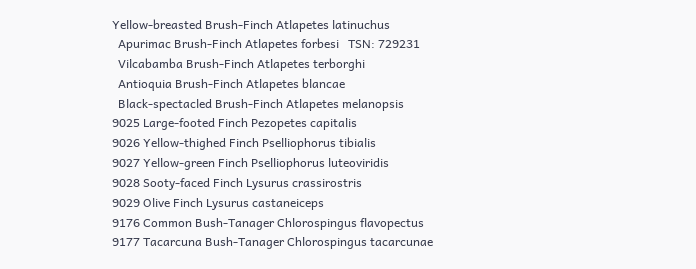Yellow-breasted Brush-Finch Atlapetes latinuchus
  Apurimac Brush-Finch Atlapetes forbesi   TSN: 729231
  Vilcabamba Brush-Finch Atlapetes terborghi
  Antioquia Brush-Finch Atlapetes blancae
  Black-spectacled Brush-Finch Atlapetes melanopsis
9025 Large-footed Finch Pezopetes capitalis
9026 Yellow-thighed Finch Pselliophorus tibialis
9027 Yellow-green Finch Pselliophorus luteoviridis
9028 Sooty-faced Finch Lysurus crassirostris
9029 Olive Finch Lysurus castaneiceps
9176 Common Bush-Tanager Chlorospingus flavopectus
9177 Tacarcuna Bush-Tanager Chlorospingus tacarcunae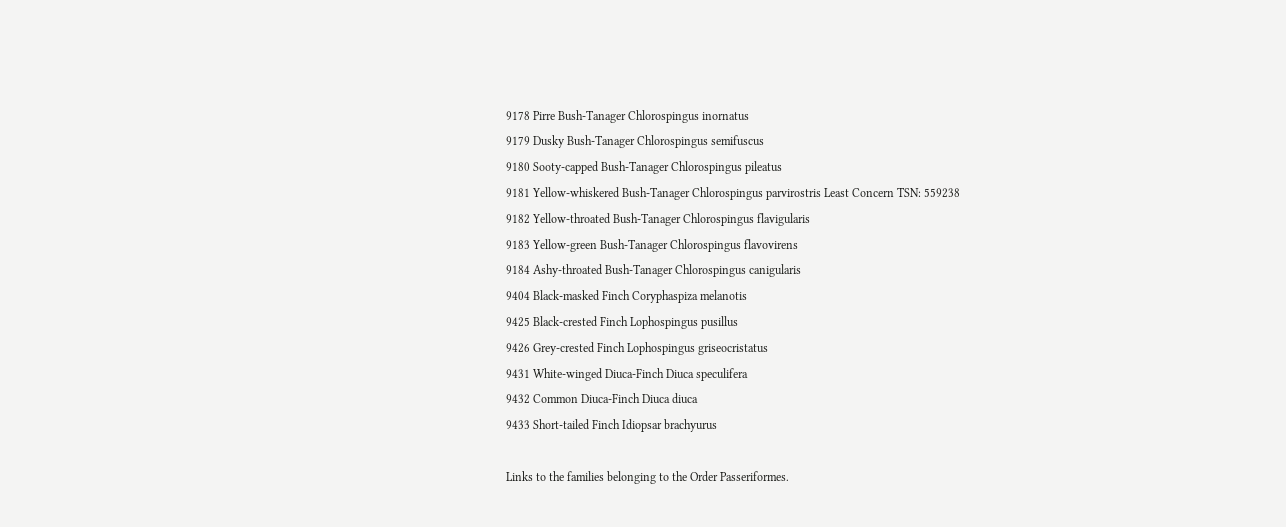9178 Pirre Bush-Tanager Chlorospingus inornatus
9179 Dusky Bush-Tanager Chlorospingus semifuscus
9180 Sooty-capped Bush-Tanager Chlorospingus pileatus
9181 Yellow-whiskered Bush-Tanager Chlorospingus parvirostris Least Concern TSN: 559238
9182 Yellow-throated Bush-Tanager Chlorospingus flavigularis
9183 Yellow-green Bush-Tanager Chlorospingus flavovirens
9184 Ashy-throated Bush-Tanager Chlorospingus canigularis
9404 Black-masked Finch Coryphaspiza melanotis
9425 Black-crested Finch Lophospingus pusillus
9426 Grey-crested Finch Lophospingus griseocristatus
9431 White-winged Diuca-Finch Diuca speculifera
9432 Common Diuca-Finch Diuca diuca
9433 Short-tailed Finch Idiopsar brachyurus

Links to the families belonging to the Order Passeriformes.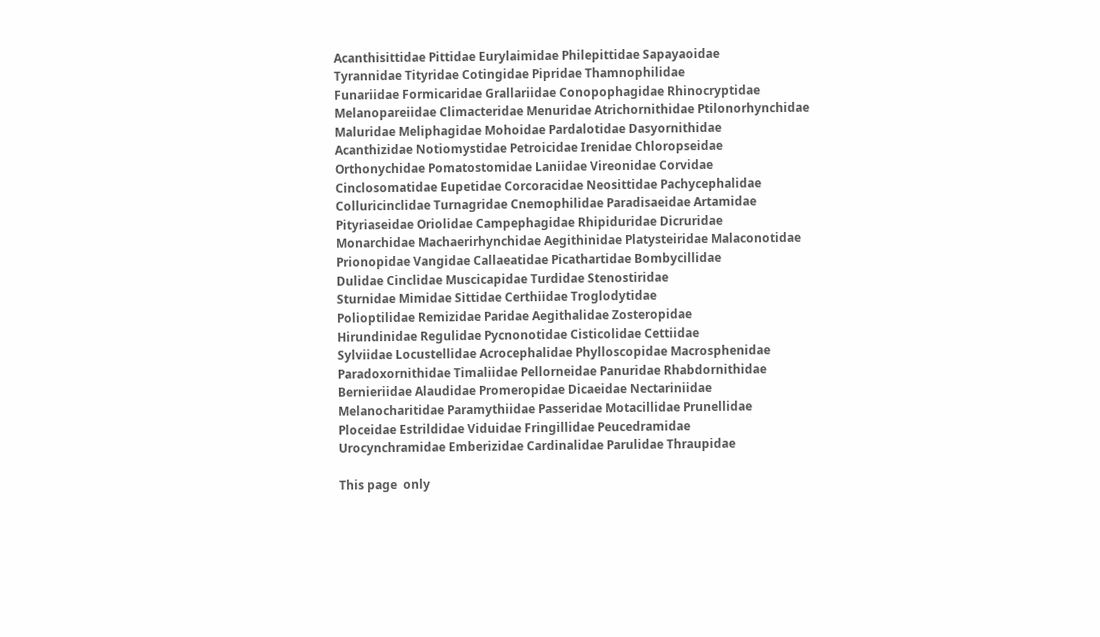Acanthisittidae Pittidae Eurylaimidae Philepittidae Sapayaoidae
Tyrannidae Tityridae Cotingidae Pipridae Thamnophilidae
Funariidae Formicaridae Grallariidae Conopophagidae Rhinocryptidae
Melanopareiidae Climacteridae Menuridae Atrichornithidae Ptilonorhynchidae
Maluridae Meliphagidae Mohoidae Pardalotidae Dasyornithidae
Acanthizidae Notiomystidae Petroicidae Irenidae Chloropseidae
Orthonychidae Pomatostomidae Laniidae Vireonidae Corvidae
Cinclosomatidae Eupetidae Corcoracidae Neosittidae Pachycephalidae
Colluricinclidae Turnagridae Cnemophilidae Paradisaeidae Artamidae
Pityriaseidae Oriolidae Campephagidae Rhipiduridae Dicruridae
Monarchidae Machaerirhynchidae Aegithinidae Platysteiridae Malaconotidae
Prionopidae Vangidae Callaeatidae Picathartidae Bombycillidae
Dulidae Cinclidae Muscicapidae Turdidae Stenostiridae
Sturnidae Mimidae Sittidae Certhiidae Troglodytidae
Polioptilidae Remizidae Paridae Aegithalidae Zosteropidae
Hirundinidae Regulidae Pycnonotidae Cisticolidae Cettiidae
Sylviidae Locustellidae Acrocephalidae Phylloscopidae Macrosphenidae
Paradoxornithidae Timaliidae Pellorneidae Panuridae Rhabdornithidae
Bernieriidae Alaudidae Promeropidae Dicaeidae Nectariniidae
Melanocharitidae Paramythiidae Passeridae Motacillidae Prunellidae
Ploceidae Estrildidae Viduidae Fringillidae Peucedramidae
Urocynchramidae Emberizidae Cardinalidae Parulidae Thraupidae

This page  only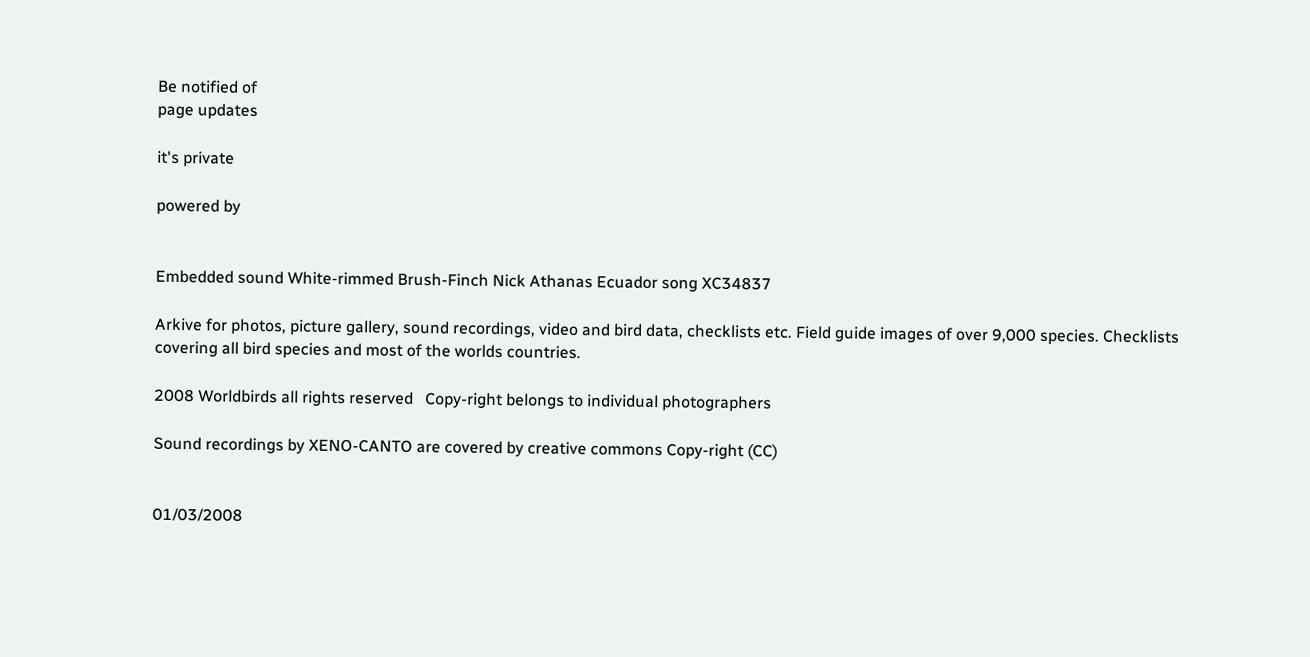Be notified of
page updates

it's private

powered by


Embedded sound White-rimmed Brush-Finch Nick Athanas Ecuador song XC34837

Arkive for photos, picture gallery, sound recordings, video and bird data, checklists etc. Field guide images of over 9,000 species. Checklists covering all bird species and most of the worlds countries.

2008 Worldbirds all rights reserved   Copy-right belongs to individual photographers

Sound recordings by XENO-CANTO are covered by creative commons Copy-right (CC)


01/03/2008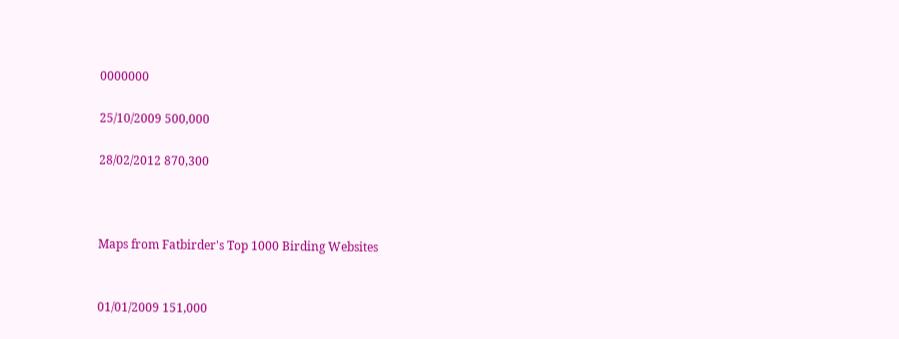0000000

25/10/2009 500,000

28/02/2012 870,300



Maps from Fatbirder's Top 1000 Birding Websites


01/01/2009 151,000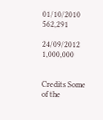01/10/2010 562,291

24/09/2012 1,000,000


Credits Some of the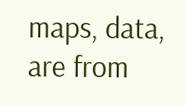maps, data, are from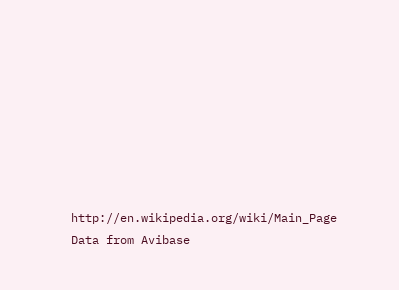http://en.wikipedia.org/wiki/Main_Page               Data from Avibase